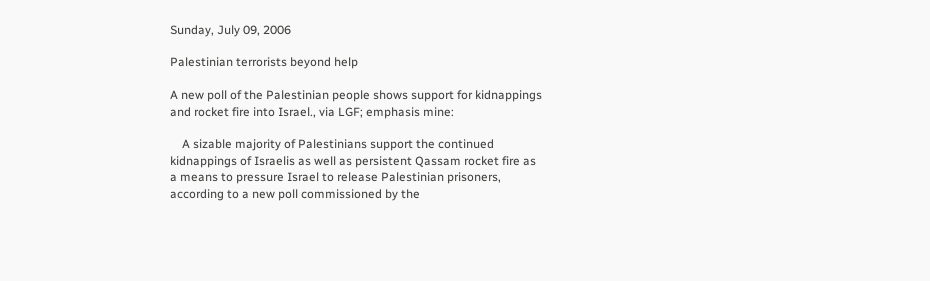Sunday, July 09, 2006

Palestinian terrorists beyond help

A new poll of the Palestinian people shows support for kidnappings and rocket fire into Israel., via LGF; emphasis mine:

    A sizable majority of Palestinians support the continued kidnappings of Israelis as well as persistent Qassam rocket fire as a means to pressure Israel to release Palestinian prisoners, according to a new poll commissioned by the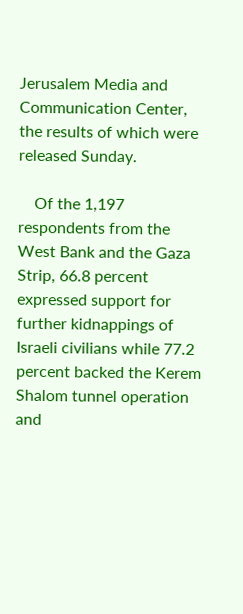Jerusalem Media and Communication Center, the results of which were released Sunday.

    Of the 1,197 respondents from the West Bank and the Gaza Strip, 66.8 percent expressed support for further kidnappings of Israeli civilians while 77.2 percent backed the Kerem Shalom tunnel operation and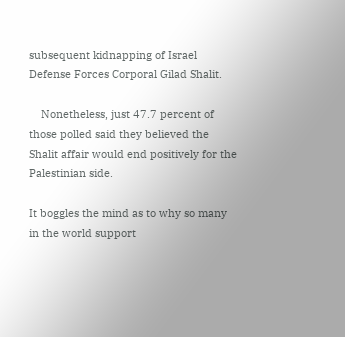subsequent kidnapping of Israel Defense Forces Corporal Gilad Shalit.

    Nonetheless, just 47.7 percent of those polled said they believed the Shalit affair would end positively for the Palestinian side.

It boggles the mind as to why so many in the world support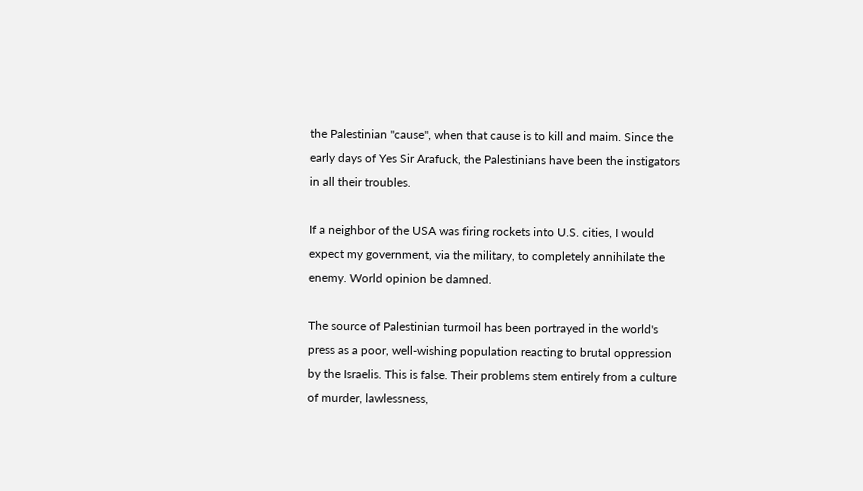the Palestinian "cause", when that cause is to kill and maim. Since the early days of Yes Sir Arafuck, the Palestinians have been the instigators in all their troubles.

If a neighbor of the USA was firing rockets into U.S. cities, I would expect my government, via the military, to completely annihilate the enemy. World opinion be damned.

The source of Palestinian turmoil has been portrayed in the world's press as a poor, well-wishing population reacting to brutal oppression by the Israelis. This is false. Their problems stem entirely from a culture of murder, lawlessness,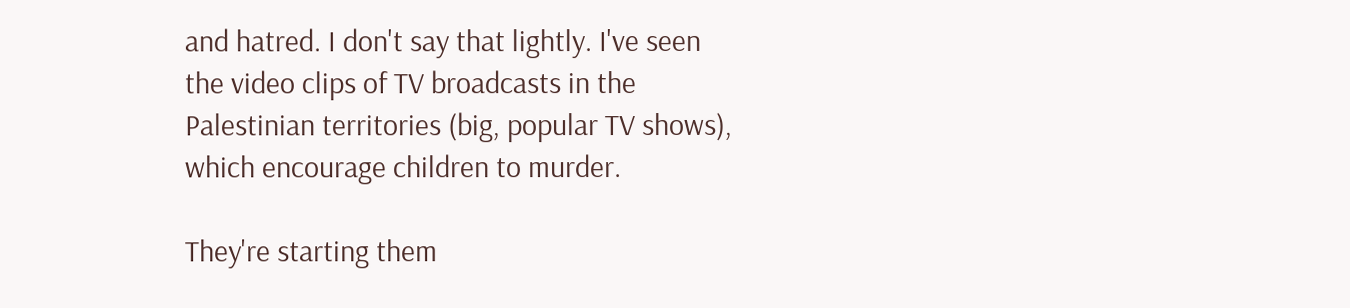and hatred. I don't say that lightly. I've seen the video clips of TV broadcasts in the Palestinian territories (big, popular TV shows), which encourage children to murder.

They're starting them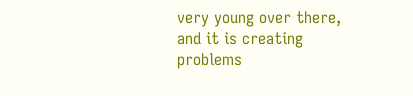very young over there, and it is creating problems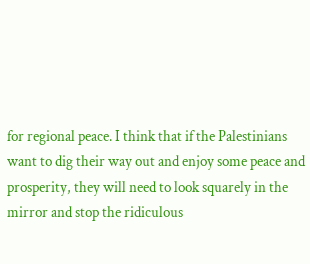for regional peace. I think that if the Palestinians want to dig their way out and enjoy some peace and prosperity, they will need to look squarely in the mirror and stop the ridiculous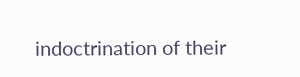indoctrination of their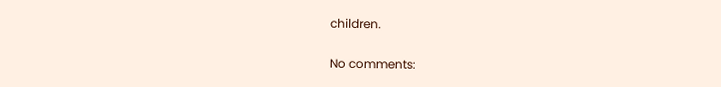children.

No comments: